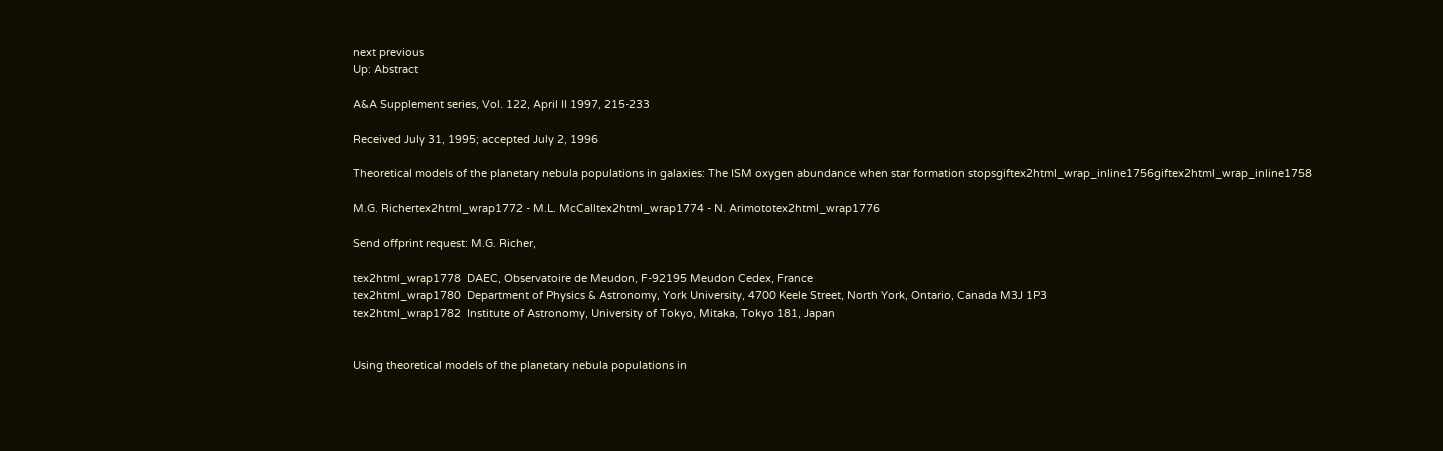next previous
Up: Abstract

A&A Supplement series, Vol. 122, April II 1997, 215-233

Received July 31, 1995; accepted July 2, 1996

Theoretical models of the planetary nebula populations in galaxies: The ISM oxygen abundance when star formation stopsgiftex2html_wrap_inline1756giftex2html_wrap_inline1758

M.G. Richertex2html_wrap1772 - M.L. McCalltex2html_wrap1774 - N. Arimototex2html_wrap1776

Send offprint request: M.G. Richer,

tex2html_wrap1778  DAEC, Observatoire de Meudon, F-92195 Meudon Cedex, France
tex2html_wrap1780  Department of Physics & Astronomy, York University, 4700 Keele Street, North York, Ontario, Canada M3J 1P3
tex2html_wrap1782  Institute of Astronomy, University of Tokyo, Mitaka, Tokyo 181, Japan


Using theoretical models of the planetary nebula populations in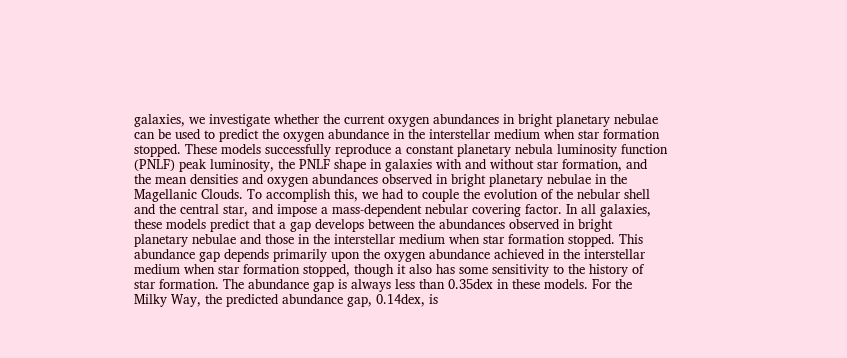galaxies, we investigate whether the current oxygen abundances in bright planetary nebulae can be used to predict the oxygen abundance in the interstellar medium when star formation stopped. These models successfully reproduce a constant planetary nebula luminosity function (PNLF) peak luminosity, the PNLF shape in galaxies with and without star formation, and the mean densities and oxygen abundances observed in bright planetary nebulae in the Magellanic Clouds. To accomplish this, we had to couple the evolution of the nebular shell and the central star, and impose a mass-dependent nebular covering factor. In all galaxies, these models predict that a gap develops between the abundances observed in bright planetary nebulae and those in the interstellar medium when star formation stopped. This abundance gap depends primarily upon the oxygen abundance achieved in the interstellar medium when star formation stopped, though it also has some sensitivity to the history of star formation. The abundance gap is always less than 0.35dex in these models. For the Milky Way, the predicted abundance gap, 0.14dex, is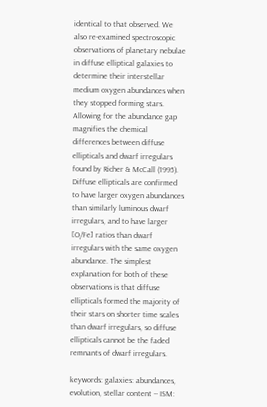identical to that observed. We also re-examined spectroscopic observations of planetary nebulae in diffuse elliptical galaxies to determine their interstellar medium oxygen abundances when they stopped forming stars. Allowing for the abundance gap magnifies the chemical differences between diffuse ellipticals and dwarf irregulars found by Richer & McCall (1995). Diffuse ellipticals are confirmed to have larger oxygen abundances than similarly luminous dwarf irregulars, and to have larger [O/Fe] ratios than dwarf irregulars with the same oxygen abundance. The simplest explanation for both of these observations is that diffuse ellipticals formed the majority of their stars on shorter time scales than dwarf irregulars, so diffuse ellipticals cannot be the faded remnants of dwarf irregulars.

keywords: galaxies: abundances, evolution, stellar content -- ISM: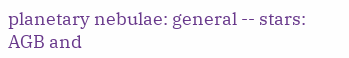planetary nebulae: general -- stars: AGB and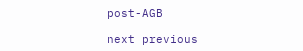post-AGB

next previous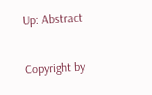Up: Abstract

Copyright by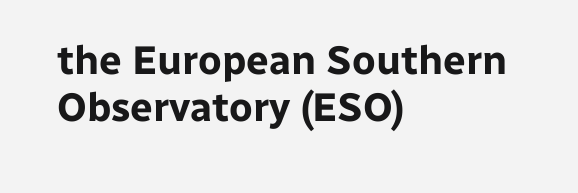the European Southern Observatory (ESO)